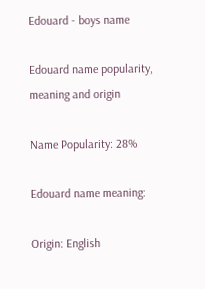Edouard - boys name

Edouard name popularity, meaning and origin

Name Popularity: 28%

Edouard name meaning:

Origin: English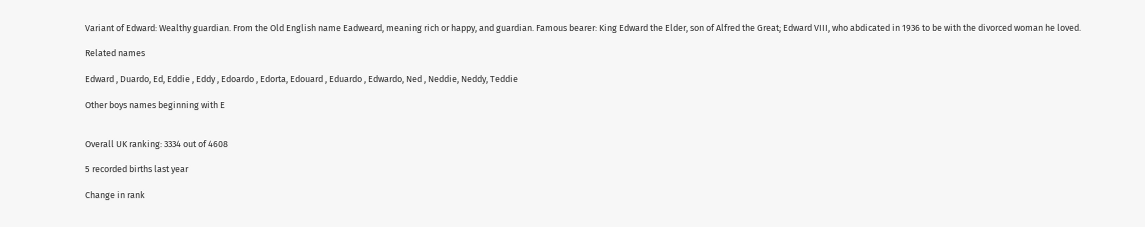Variant of Edward: Wealthy guardian. From the Old English name Eadweard, meaning rich or happy, and guardian. Famous bearer: King Edward the Elder, son of Alfred the Great; Edward VIII, who abdicated in 1936 to be with the divorced woman he loved.

Related names

Edward , Duardo, Ed, Eddie , Eddy , Edoardo , Edorta, Edouard , Eduardo , Edwardo, Ned , Neddie, Neddy, Teddie

Other boys names beginning with E


Overall UK ranking: 3334 out of 4608

5 recorded births last year

Change in rank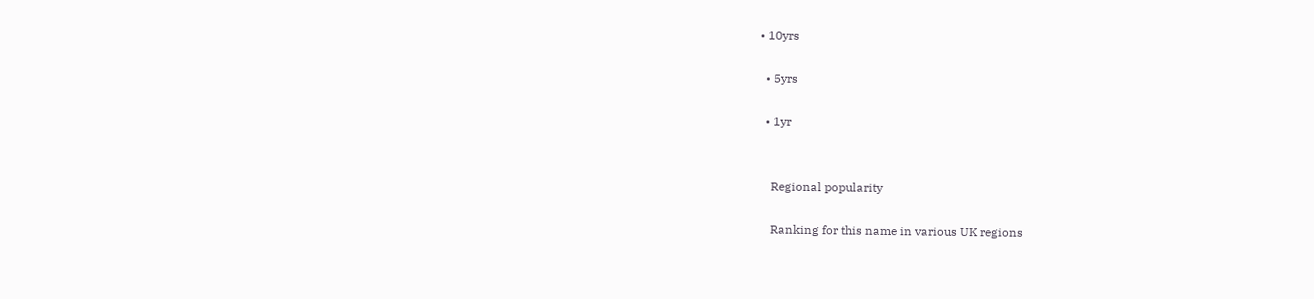• 10yrs

  • 5yrs

  • 1yr


    Regional popularity

    Ranking for this name in various UK regions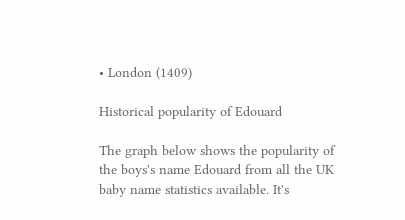• London (1409)

Historical popularity of Edouard

The graph below shows the popularity of the boys's name Edouard from all the UK baby name statistics available. It's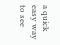a quick easy way to see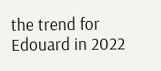the trend for Edouard in 2022